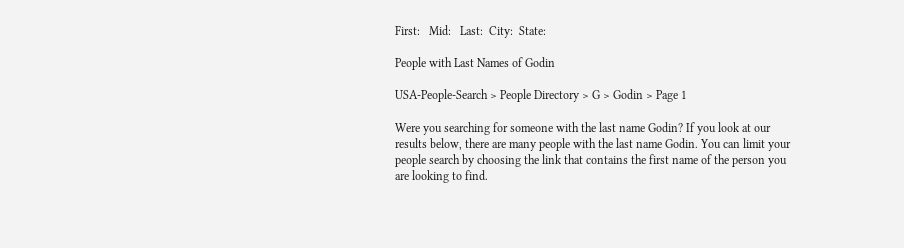First:   Mid:   Last:  City:  State:

People with Last Names of Godin

USA-People-Search > People Directory > G > Godin > Page 1

Were you searching for someone with the last name Godin? If you look at our results below, there are many people with the last name Godin. You can limit your people search by choosing the link that contains the first name of the person you are looking to find.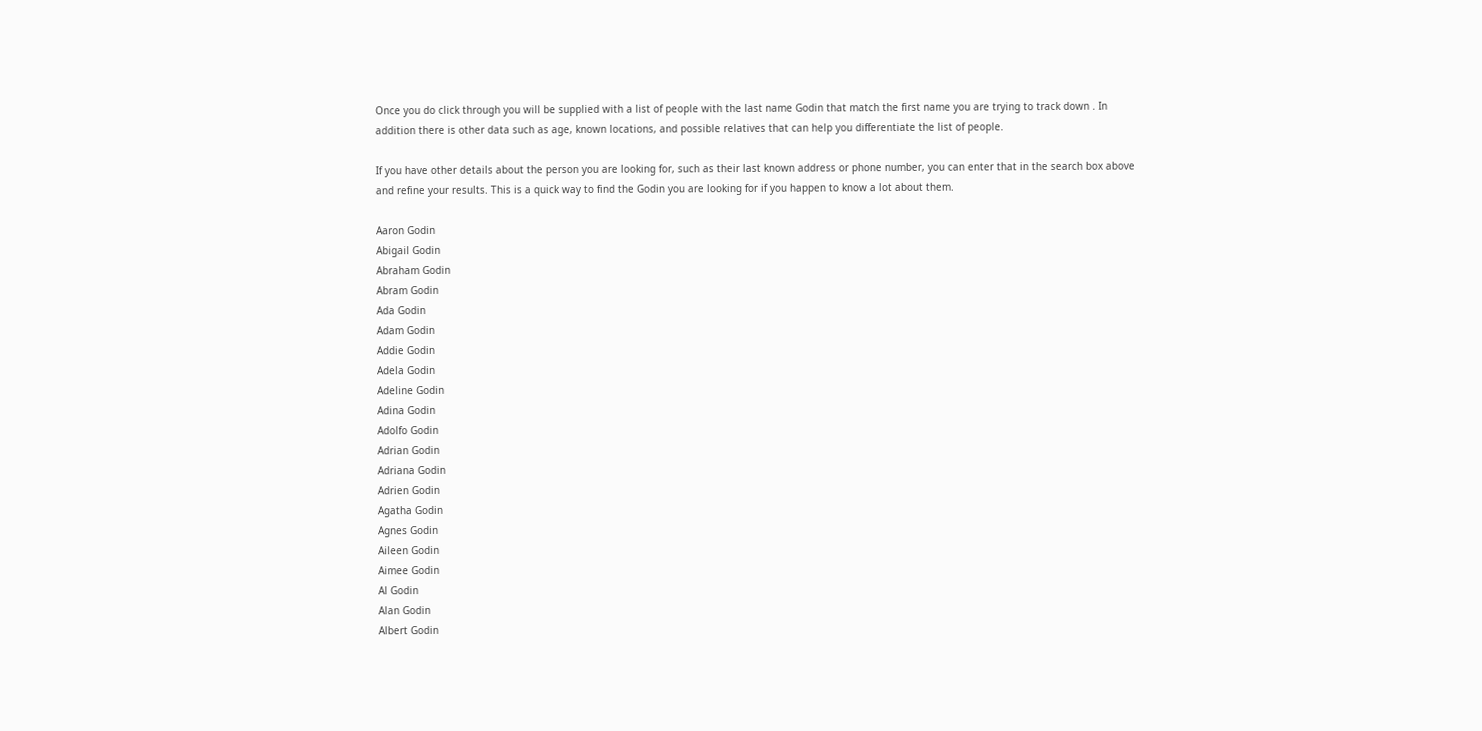Once you do click through you will be supplied with a list of people with the last name Godin that match the first name you are trying to track down . In addition there is other data such as age, known locations, and possible relatives that can help you differentiate the list of people.

If you have other details about the person you are looking for, such as their last known address or phone number, you can enter that in the search box above and refine your results. This is a quick way to find the Godin you are looking for if you happen to know a lot about them.

Aaron Godin
Abigail Godin
Abraham Godin
Abram Godin
Ada Godin
Adam Godin
Addie Godin
Adela Godin
Adeline Godin
Adina Godin
Adolfo Godin
Adrian Godin
Adriana Godin
Adrien Godin
Agatha Godin
Agnes Godin
Aileen Godin
Aimee Godin
Al Godin
Alan Godin
Albert Godin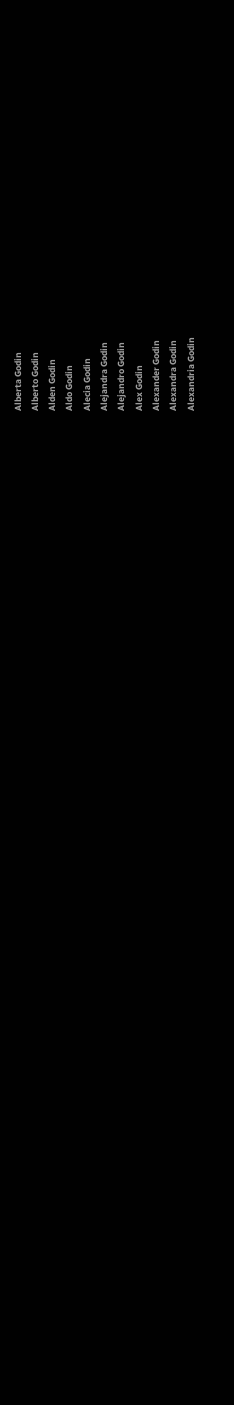Alberta Godin
Alberto Godin
Alden Godin
Aldo Godin
Alecia Godin
Alejandra Godin
Alejandro Godin
Alex Godin
Alexander Godin
Alexandra Godin
Alexandria Godin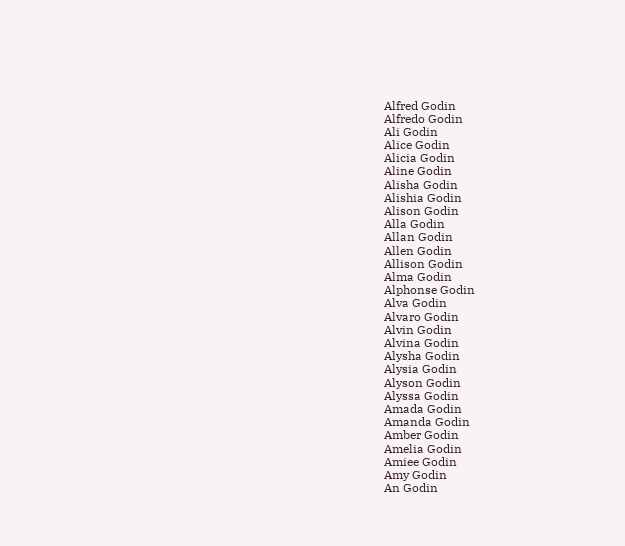Alfred Godin
Alfredo Godin
Ali Godin
Alice Godin
Alicia Godin
Aline Godin
Alisha Godin
Alishia Godin
Alison Godin
Alla Godin
Allan Godin
Allen Godin
Allison Godin
Alma Godin
Alphonse Godin
Alva Godin
Alvaro Godin
Alvin Godin
Alvina Godin
Alysha Godin
Alysia Godin
Alyson Godin
Alyssa Godin
Amada Godin
Amanda Godin
Amber Godin
Amelia Godin
Amiee Godin
Amy Godin
An Godin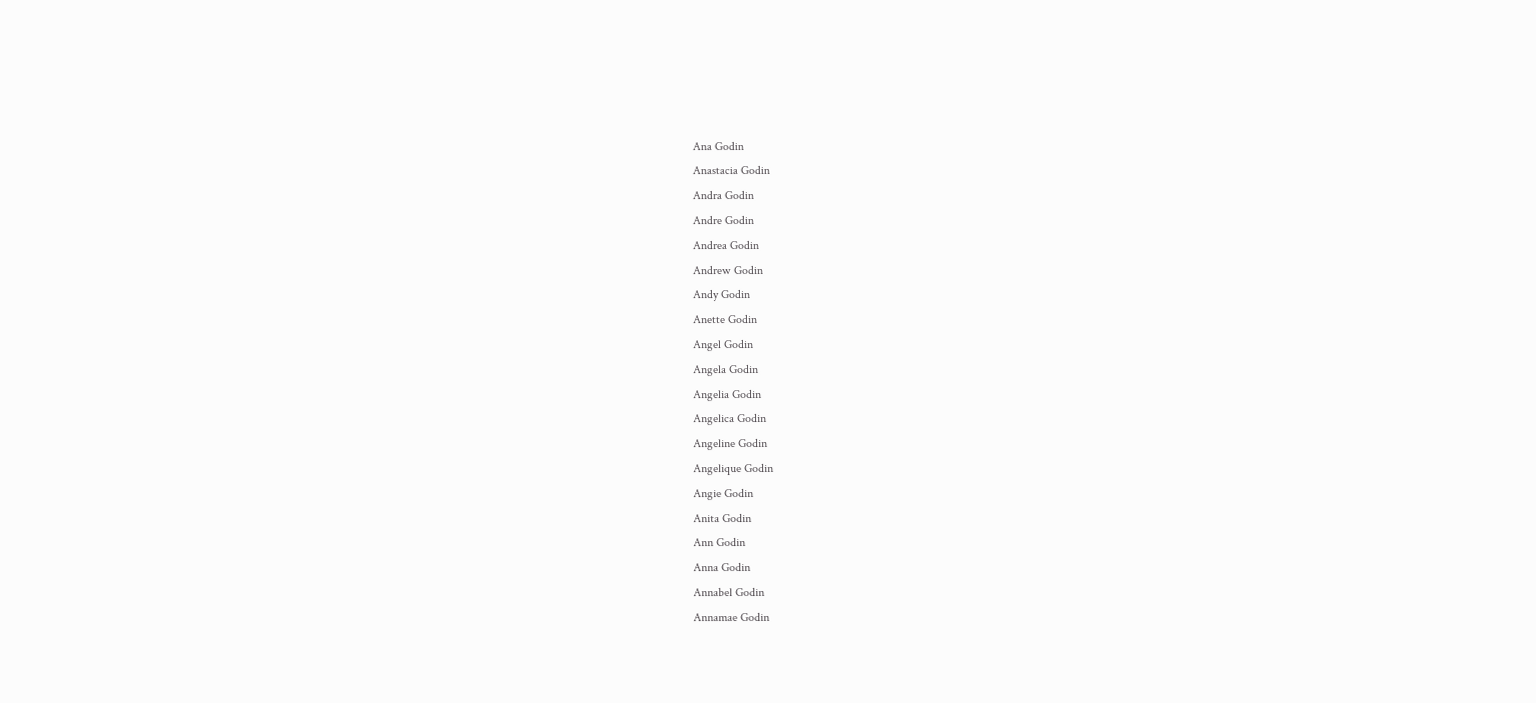Ana Godin
Anastacia Godin
Andra Godin
Andre Godin
Andrea Godin
Andrew Godin
Andy Godin
Anette Godin
Angel Godin
Angela Godin
Angelia Godin
Angelica Godin
Angeline Godin
Angelique Godin
Angie Godin
Anita Godin
Ann Godin
Anna Godin
Annabel Godin
Annamae Godin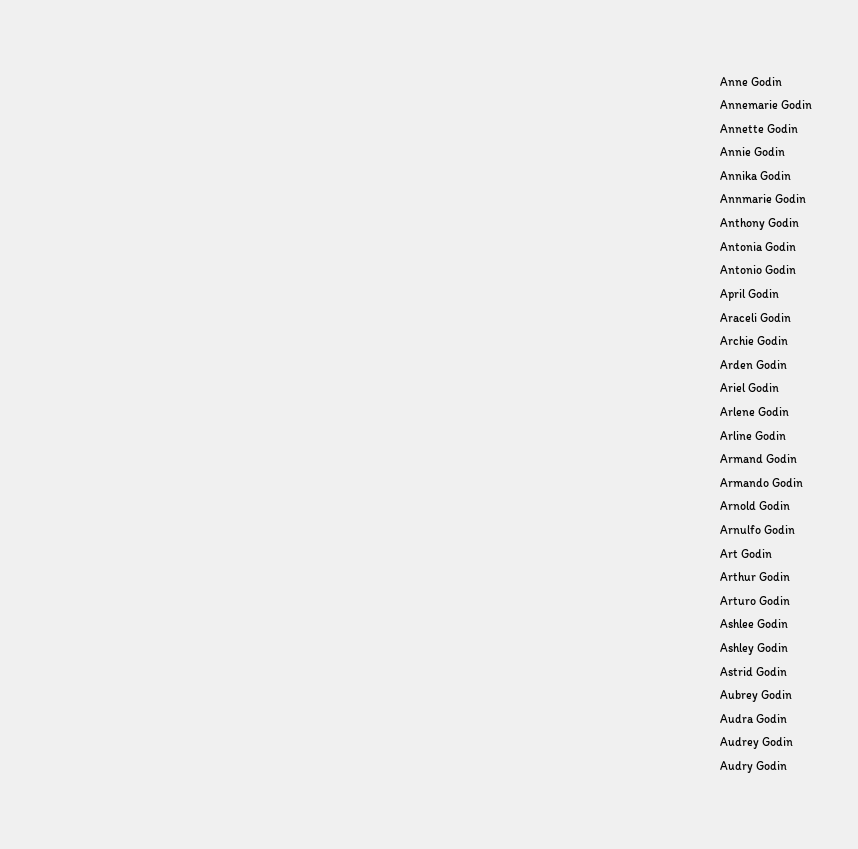Anne Godin
Annemarie Godin
Annette Godin
Annie Godin
Annika Godin
Annmarie Godin
Anthony Godin
Antonia Godin
Antonio Godin
April Godin
Araceli Godin
Archie Godin
Arden Godin
Ariel Godin
Arlene Godin
Arline Godin
Armand Godin
Armando Godin
Arnold Godin
Arnulfo Godin
Art Godin
Arthur Godin
Arturo Godin
Ashlee Godin
Ashley Godin
Astrid Godin
Aubrey Godin
Audra Godin
Audrey Godin
Audry Godin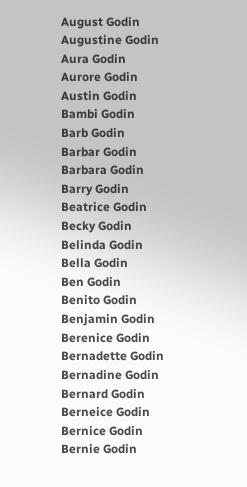August Godin
Augustine Godin
Aura Godin
Aurore Godin
Austin Godin
Bambi Godin
Barb Godin
Barbar Godin
Barbara Godin
Barry Godin
Beatrice Godin
Becky Godin
Belinda Godin
Bella Godin
Ben Godin
Benito Godin
Benjamin Godin
Berenice Godin
Bernadette Godin
Bernadine Godin
Bernard Godin
Berneice Godin
Bernice Godin
Bernie Godin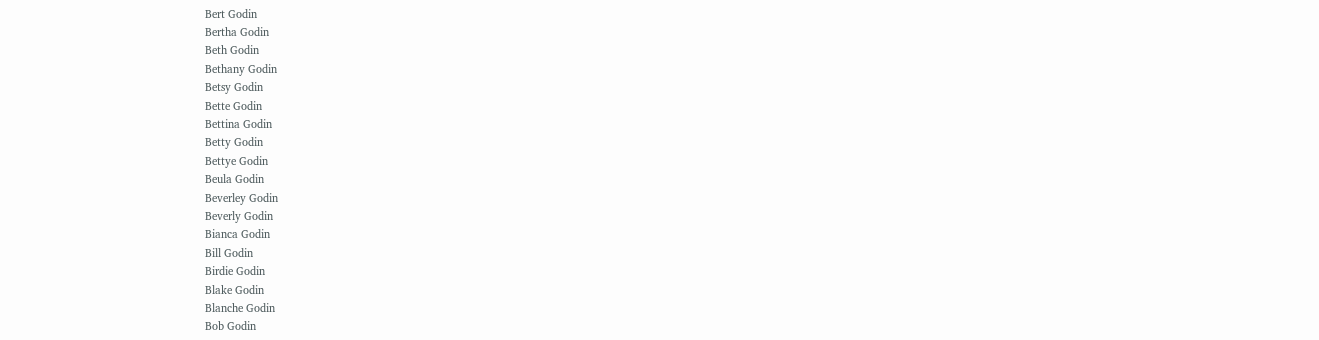Bert Godin
Bertha Godin
Beth Godin
Bethany Godin
Betsy Godin
Bette Godin
Bettina Godin
Betty Godin
Bettye Godin
Beula Godin
Beverley Godin
Beverly Godin
Bianca Godin
Bill Godin
Birdie Godin
Blake Godin
Blanche Godin
Bob Godin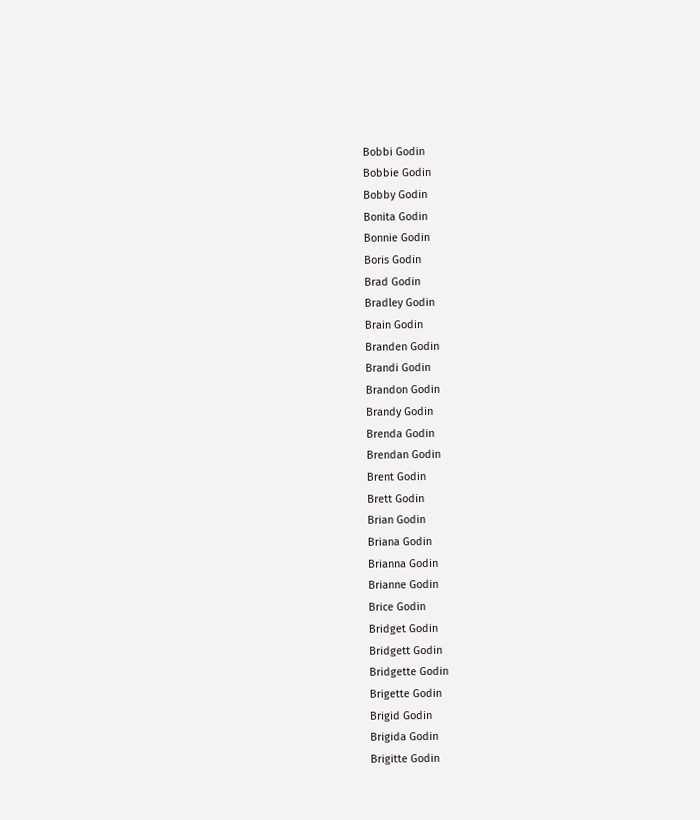Bobbi Godin
Bobbie Godin
Bobby Godin
Bonita Godin
Bonnie Godin
Boris Godin
Brad Godin
Bradley Godin
Brain Godin
Branden Godin
Brandi Godin
Brandon Godin
Brandy Godin
Brenda Godin
Brendan Godin
Brent Godin
Brett Godin
Brian Godin
Briana Godin
Brianna Godin
Brianne Godin
Brice Godin
Bridget Godin
Bridgett Godin
Bridgette Godin
Brigette Godin
Brigid Godin
Brigida Godin
Brigitte Godin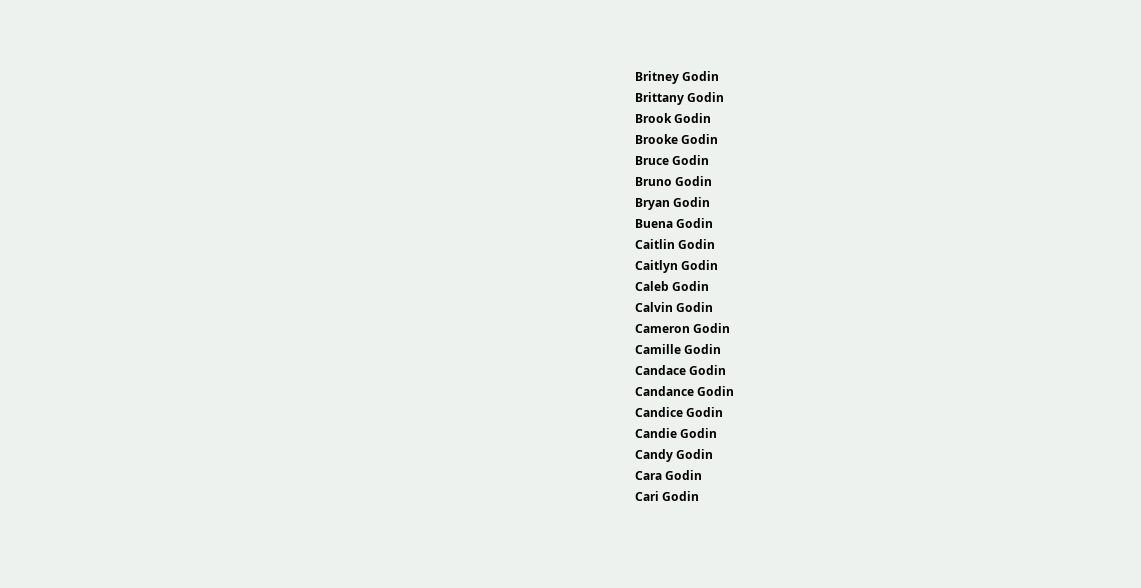Britney Godin
Brittany Godin
Brook Godin
Brooke Godin
Bruce Godin
Bruno Godin
Bryan Godin
Buena Godin
Caitlin Godin
Caitlyn Godin
Caleb Godin
Calvin Godin
Cameron Godin
Camille Godin
Candace Godin
Candance Godin
Candice Godin
Candie Godin
Candy Godin
Cara Godin
Cari Godin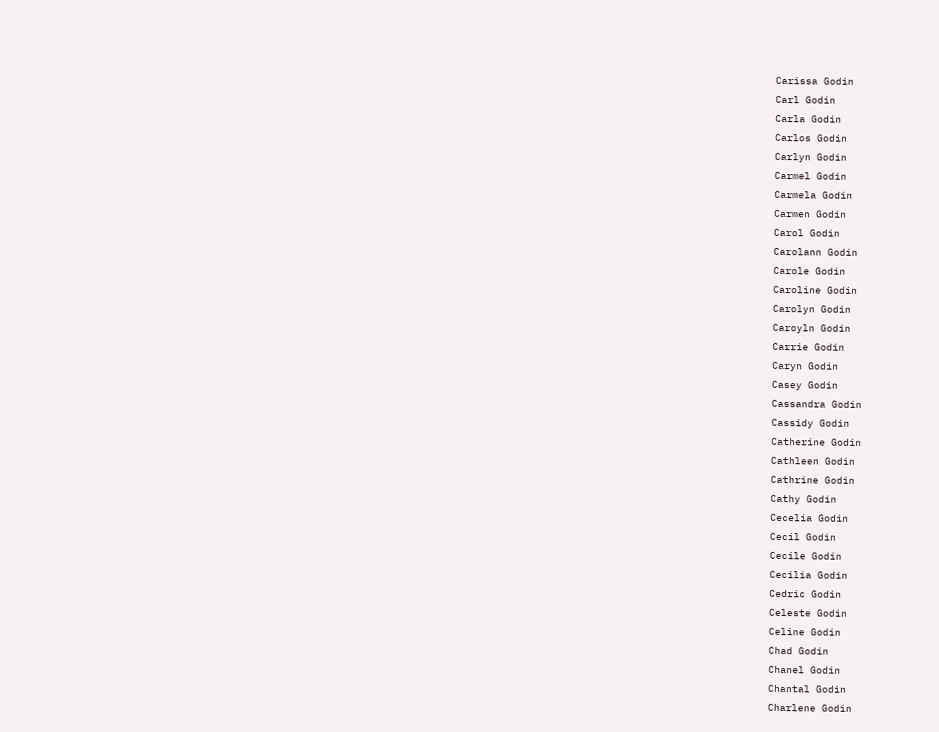Carissa Godin
Carl Godin
Carla Godin
Carlos Godin
Carlyn Godin
Carmel Godin
Carmela Godin
Carmen Godin
Carol Godin
Carolann Godin
Carole Godin
Caroline Godin
Carolyn Godin
Caroyln Godin
Carrie Godin
Caryn Godin
Casey Godin
Cassandra Godin
Cassidy Godin
Catherine Godin
Cathleen Godin
Cathrine Godin
Cathy Godin
Cecelia Godin
Cecil Godin
Cecile Godin
Cecilia Godin
Cedric Godin
Celeste Godin
Celine Godin
Chad Godin
Chanel Godin
Chantal Godin
Charlene Godin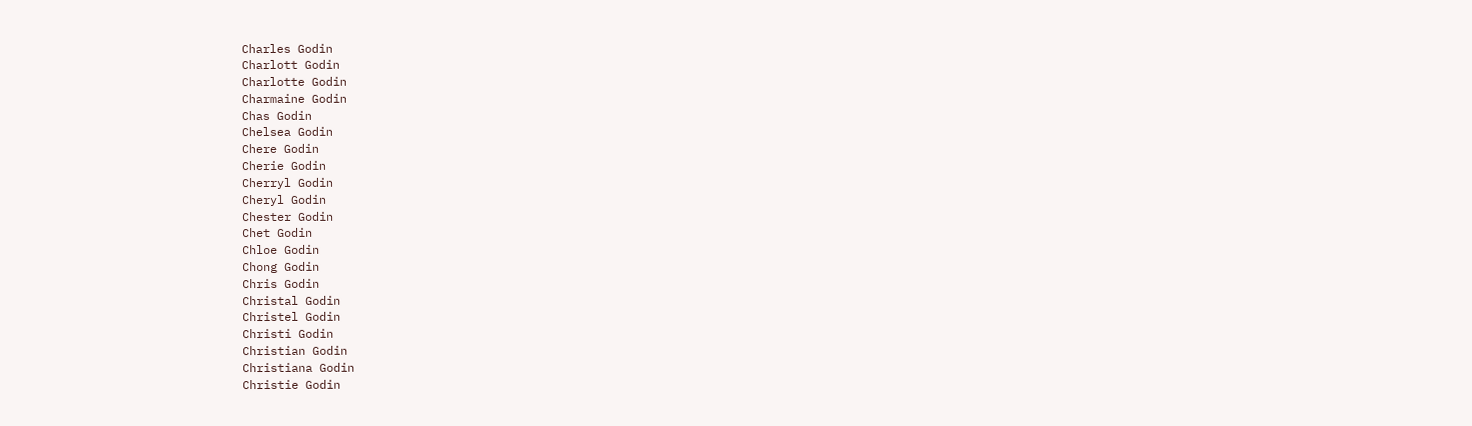Charles Godin
Charlott Godin
Charlotte Godin
Charmaine Godin
Chas Godin
Chelsea Godin
Chere Godin
Cherie Godin
Cherryl Godin
Cheryl Godin
Chester Godin
Chet Godin
Chloe Godin
Chong Godin
Chris Godin
Christal Godin
Christel Godin
Christi Godin
Christian Godin
Christiana Godin
Christie Godin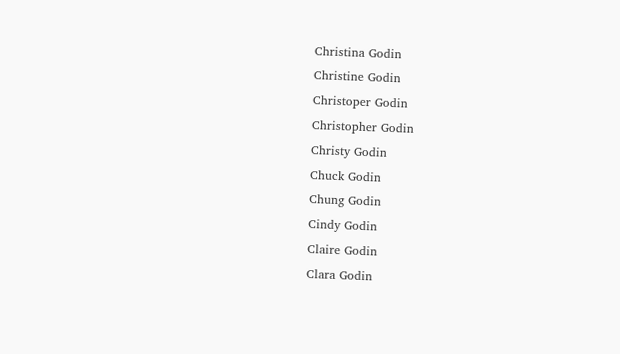Christina Godin
Christine Godin
Christoper Godin
Christopher Godin
Christy Godin
Chuck Godin
Chung Godin
Cindy Godin
Claire Godin
Clara Godin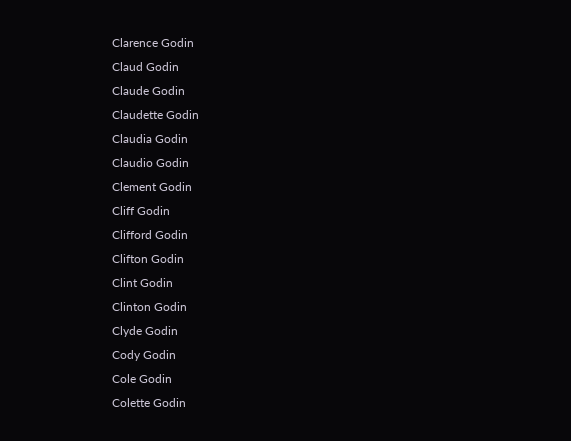Clarence Godin
Claud Godin
Claude Godin
Claudette Godin
Claudia Godin
Claudio Godin
Clement Godin
Cliff Godin
Clifford Godin
Clifton Godin
Clint Godin
Clinton Godin
Clyde Godin
Cody Godin
Cole Godin
Colette Godin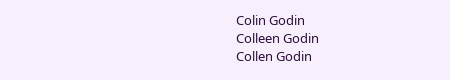Colin Godin
Colleen Godin
Collen Godin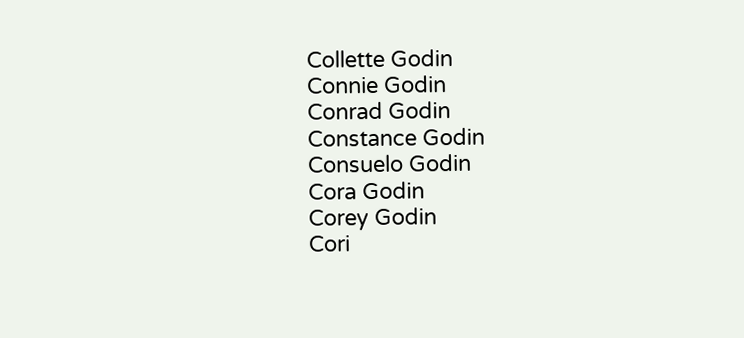Collette Godin
Connie Godin
Conrad Godin
Constance Godin
Consuelo Godin
Cora Godin
Corey Godin
Cori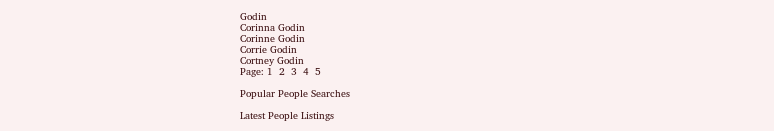Godin
Corinna Godin
Corinne Godin
Corrie Godin
Cortney Godin
Page: 1  2  3  4  5

Popular People Searches

Latest People Listings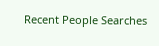Recent People Searches